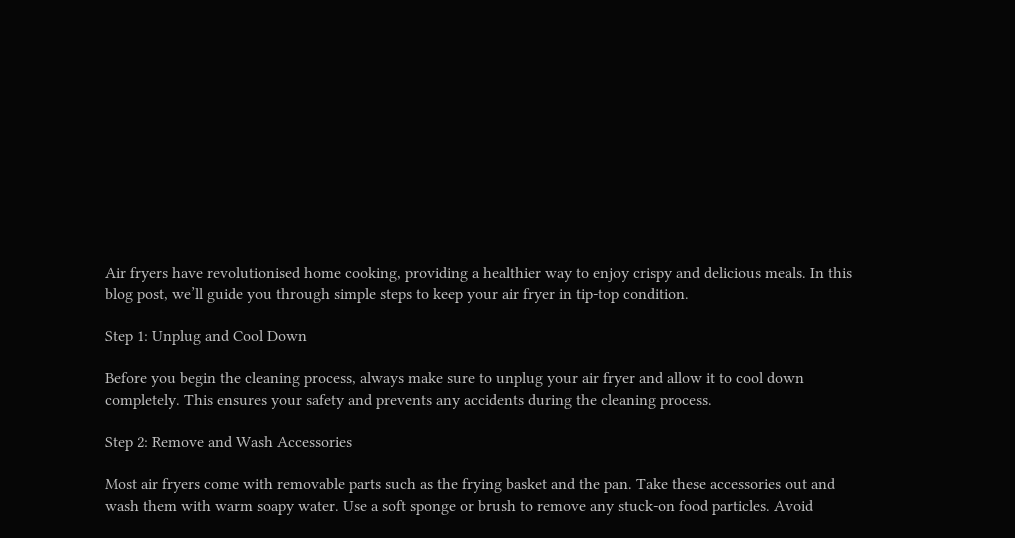Air fryers have revolutionised home cooking, providing a healthier way to enjoy crispy and delicious meals. In this blog post, we’ll guide you through simple steps to keep your air fryer in tip-top condition.

Step 1: Unplug and Cool Down

Before you begin the cleaning process, always make sure to unplug your air fryer and allow it to cool down completely. This ensures your safety and prevents any accidents during the cleaning process.

Step 2: Remove and Wash Accessories

Most air fryers come with removable parts such as the frying basket and the pan. Take these accessories out and wash them with warm soapy water. Use a soft sponge or brush to remove any stuck-on food particles. Avoid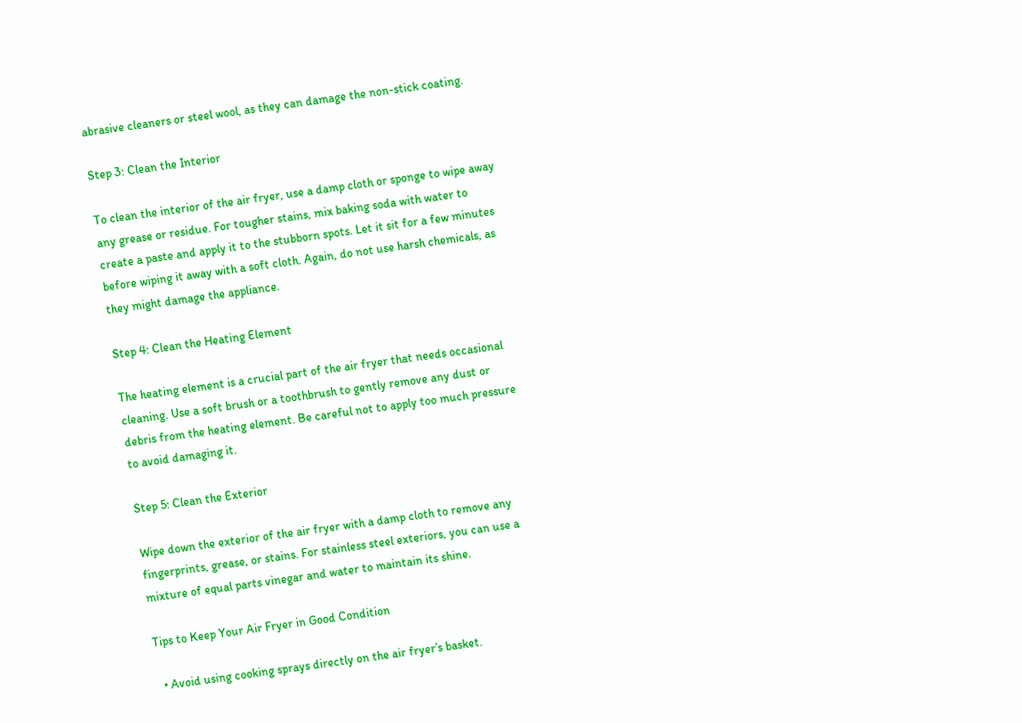abrasive cleaners or steel wool, as they can damage the non-stick coating.

Step 3: Clean the Interior

To clean the interior of the air fryer, use a damp cloth or sponge to wipe away any grease or residue. For tougher stains, mix baking soda with water to create a paste and apply it to the stubborn spots. Let it sit for a few minutes before wiping it away with a soft cloth. Again, do not use harsh chemicals, as they might damage the appliance.

Step 4: Clean the Heating Element

The heating element is a crucial part of the air fryer that needs occasional cleaning. Use a soft brush or a toothbrush to gently remove any dust or debris from the heating element. Be careful not to apply too much pressure to avoid damaging it.

Step 5: Clean the Exterior

Wipe down the exterior of the air fryer with a damp cloth to remove any fingerprints, grease, or stains. For stainless steel exteriors, you can use a mixture of equal parts vinegar and water to maintain its shine.

Tips to Keep Your Air Fryer in Good Condition

  • Avoid using cooking sprays directly on the air fryer’s basket.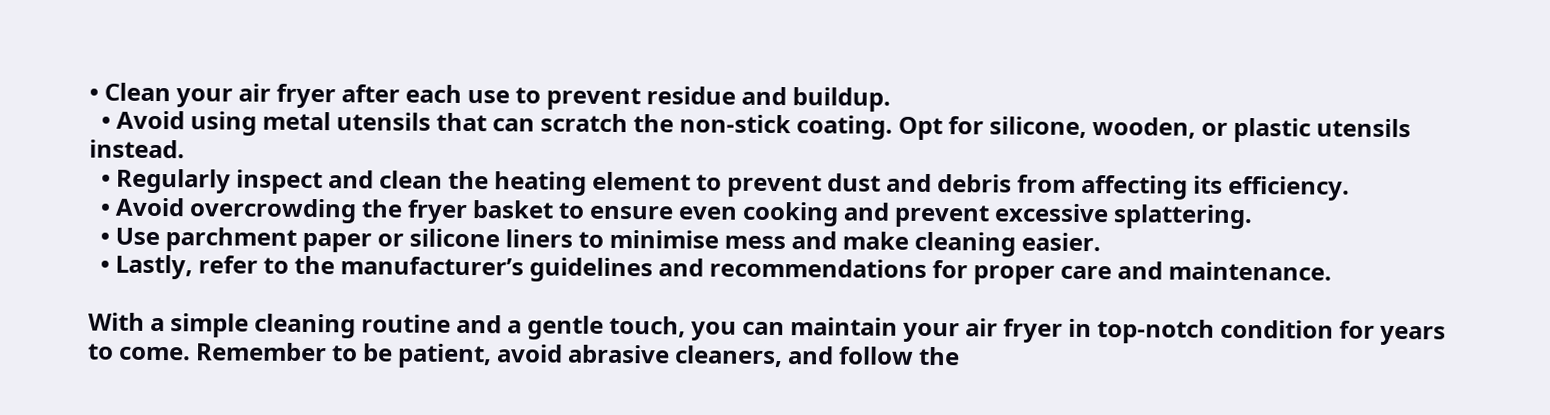• Clean your air fryer after each use to prevent residue and buildup.
  • Avoid using metal utensils that can scratch the non-stick coating. Opt for silicone, wooden, or plastic utensils instead.
  • Regularly inspect and clean the heating element to prevent dust and debris from affecting its efficiency.
  • Avoid overcrowding the fryer basket to ensure even cooking and prevent excessive splattering.
  • Use parchment paper or silicone liners to minimise mess and make cleaning easier.
  • Lastly, refer to the manufacturer’s guidelines and recommendations for proper care and maintenance.

With a simple cleaning routine and a gentle touch, you can maintain your air fryer in top-notch condition for years to come. Remember to be patient, avoid abrasive cleaners, and follow the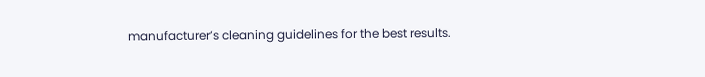manufacturer’s cleaning guidelines for the best results.